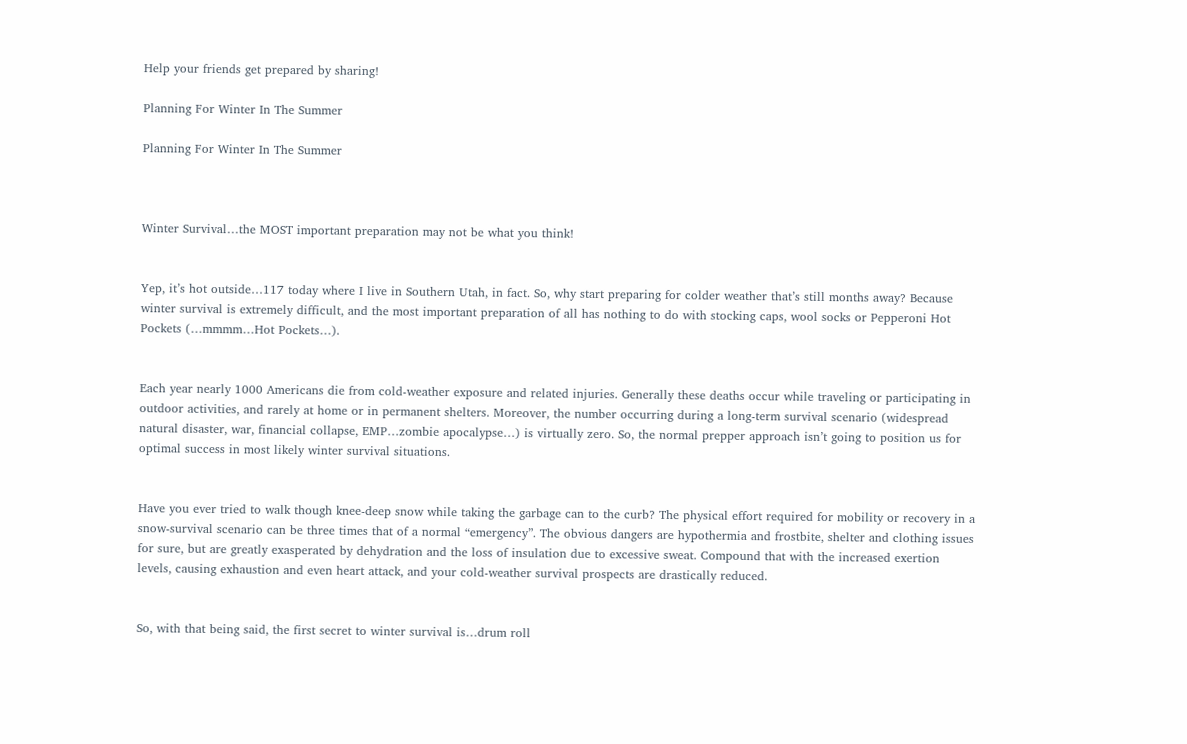Help your friends get prepared by sharing!

Planning For Winter In The Summer

Planning For Winter In The Summer



Winter Survival…the MOST important preparation may not be what you think!


Yep, it’s hot outside…117 today where I live in Southern Utah, in fact. So, why start preparing for colder weather that’s still months away? Because winter survival is extremely difficult, and the most important preparation of all has nothing to do with stocking caps, wool socks or Pepperoni Hot Pockets (…mmmm…Hot Pockets…).


Each year nearly 1000 Americans die from cold-weather exposure and related injuries. Generally these deaths occur while traveling or participating in outdoor activities, and rarely at home or in permanent shelters. Moreover, the number occurring during a long-term survival scenario (widespread natural disaster, war, financial collapse, EMP…zombie apocalypse…) is virtually zero. So, the normal prepper approach isn’t going to position us for optimal success in most likely winter survival situations.


Have you ever tried to walk though knee-deep snow while taking the garbage can to the curb? The physical effort required for mobility or recovery in a snow-survival scenario can be three times that of a normal “emergency”. The obvious dangers are hypothermia and frostbite, shelter and clothing issues for sure, but are greatly exasperated by dehydration and the loss of insulation due to excessive sweat. Compound that with the increased exertion levels, causing exhaustion and even heart attack, and your cold-weather survival prospects are drastically reduced.


So, with that being said, the first secret to winter survival is…drum roll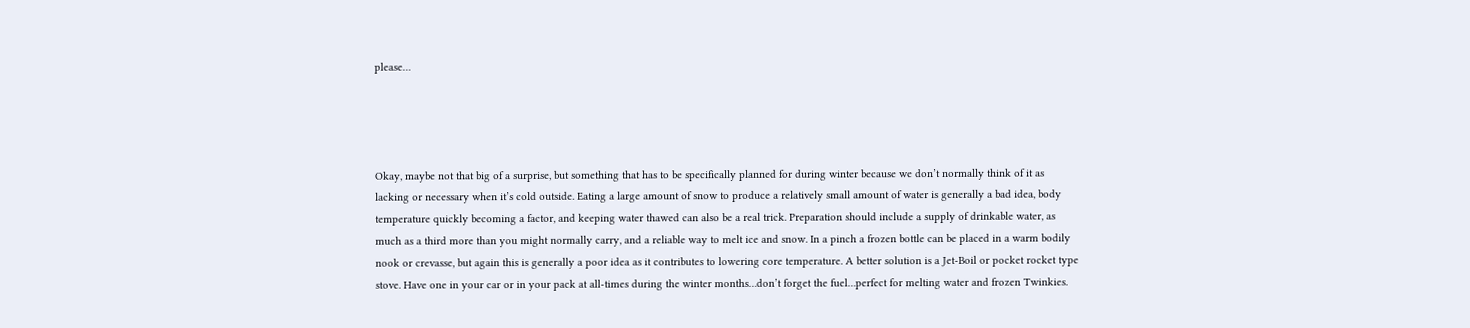please…




Okay, maybe not that big of a surprise, but something that has to be specifically planned for during winter because we don’t normally think of it as lacking or necessary when it’s cold outside. Eating a large amount of snow to produce a relatively small amount of water is generally a bad idea, body temperature quickly becoming a factor, and keeping water thawed can also be a real trick. Preparation should include a supply of drinkable water, as much as a third more than you might normally carry, and a reliable way to melt ice and snow. In a pinch a frozen bottle can be placed in a warm bodily nook or crevasse, but again this is generally a poor idea as it contributes to lowering core temperature. A better solution is a Jet-Boil or pocket rocket type stove. Have one in your car or in your pack at all-times during the winter months…don’t forget the fuel…perfect for melting water and frozen Twinkies.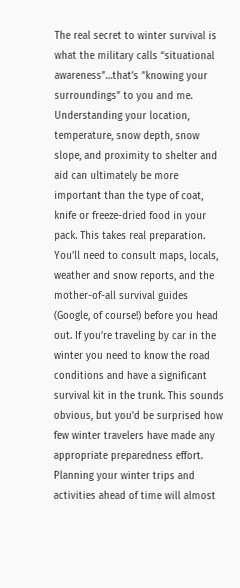The real secret to winter survival is what the military calls “situational awareness”…that’s ”knowing your surroundings” to you and me. Understanding your location, temperature, snow depth, snow slope, and proximity to shelter and aid can ultimately be more important than the type of coat, knife or freeze-dried food in your pack. This takes real preparation. You’ll need to consult maps, locals, weather and snow reports, and the mother-of-all survival guides (Google, of course!) before you head out. If you’re traveling by car in the winter you need to know the road conditions and have a significant survival kit in the trunk. This sounds obvious, but you’d be surprised how few winter travelers have made any appropriate preparedness effort. Planning your winter trips and activities ahead of time will almost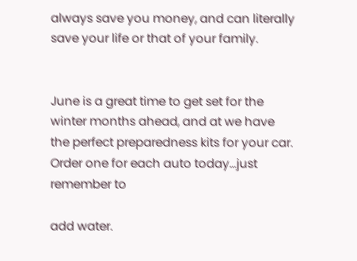always save you money, and can literally save your life or that of your family.


June is a great time to get set for the winter months ahead, and at we have the perfect preparedness kits for your car. Order one for each auto today…just remember to

add water.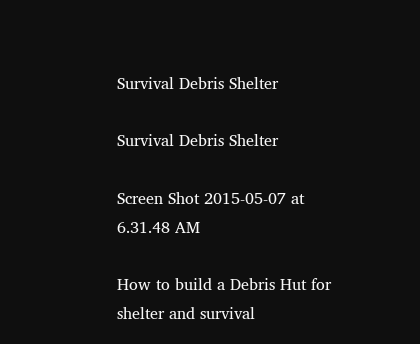Survival Debris Shelter

Survival Debris Shelter

Screen Shot 2015-05-07 at 6.31.48 AM

How to build a Debris Hut for shelter and survival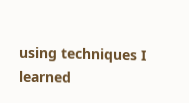using techniques I learned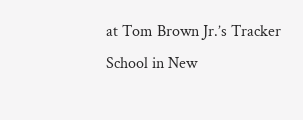at Tom Brown Jr.’s Tracker School in New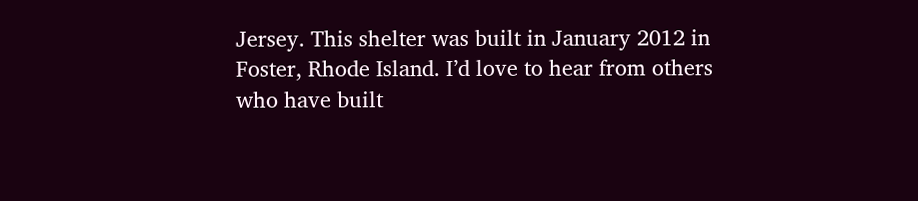Jersey. This shelter was built in January 2012 in Foster, Rhode Island. I’d love to hear from others who have built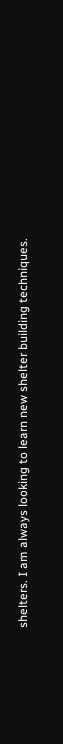shelters. I am always looking to learn new shelter building techniques.